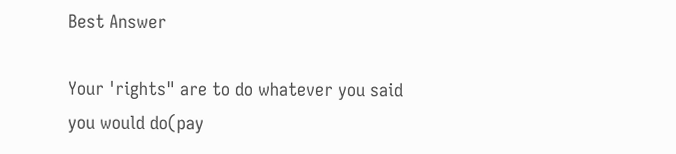Best Answer

Your 'rights" are to do whatever you said you would do(pay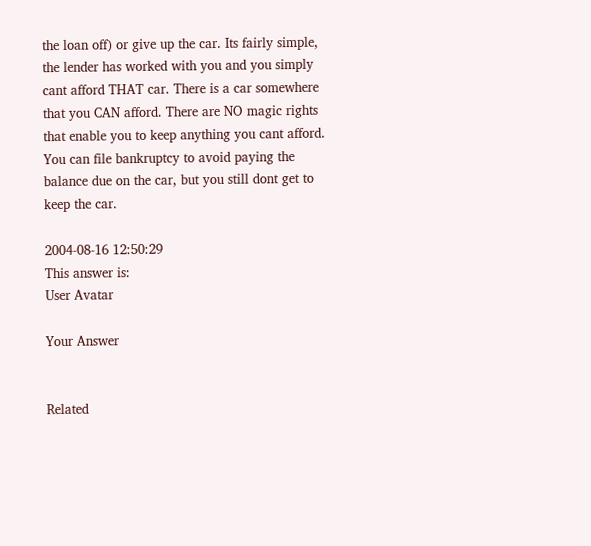the loan off) or give up the car. Its fairly simple, the lender has worked with you and you simply cant afford THAT car. There is a car somewhere that you CAN afford. There are NO magic rights that enable you to keep anything you cant afford. You can file bankruptcy to avoid paying the balance due on the car, but you still dont get to keep the car.

2004-08-16 12:50:29
This answer is:
User Avatar

Your Answer


Related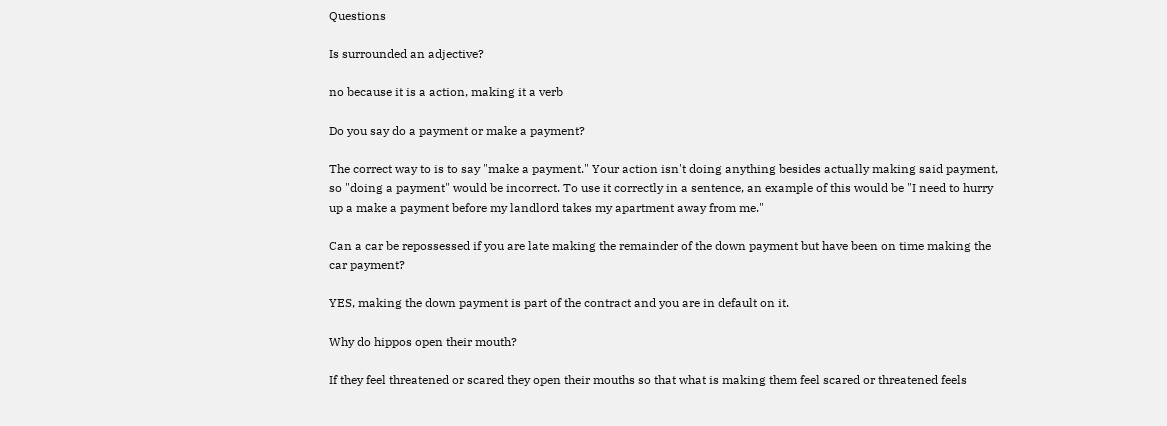Questions

Is surrounded an adjective?

no because it is a action, making it a verb

Do you say do a payment or make a payment?

The correct way to is to say "make a payment." Your action isn't doing anything besides actually making said payment, so "doing a payment" would be incorrect. To use it correctly in a sentence, an example of this would be "I need to hurry up a make a payment before my landlord takes my apartment away from me."

Can a car be repossessed if you are late making the remainder of the down payment but have been on time making the car payment?

YES, making the down payment is part of the contract and you are in default on it.

Why do hippos open their mouth?

If they feel threatened or scared they open their mouths so that what is making them feel scared or threatened feels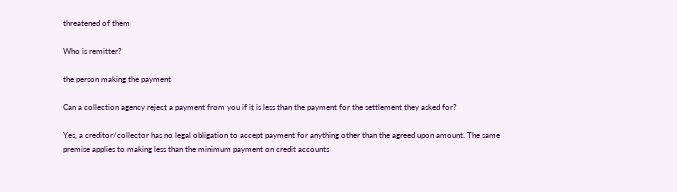threatened of them

Who is remitter?

the person making the payment

Can a collection agency reject a payment from you if it is less than the payment for the settlement they asked for?

Yes, a creditor/collector has no legal obligation to accept payment for anything other than the agreed upon amount. The same premise applies to making less than the minimum payment on credit accounts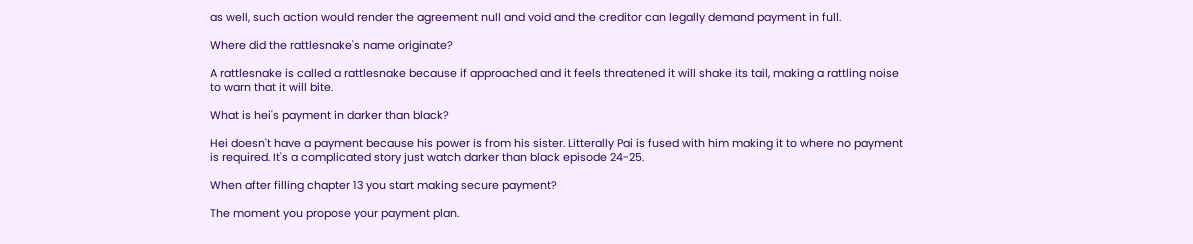as well, such action would render the agreement null and void and the creditor can legally demand payment in full.

Where did the rattlesnake's name originate?

A rattlesnake is called a rattlesnake because if approached and it feels threatened it will shake its tail, making a rattling noise to warn that it will bite.

What is hei's payment in darker than black?

Hei doesn't have a payment because his power is from his sister. Litterally Pai is fused with him making it to where no payment is required. It's a complicated story just watch darker than black episode 24-25.

When after filling chapter 13 you start making secure payment?

The moment you propose your payment plan.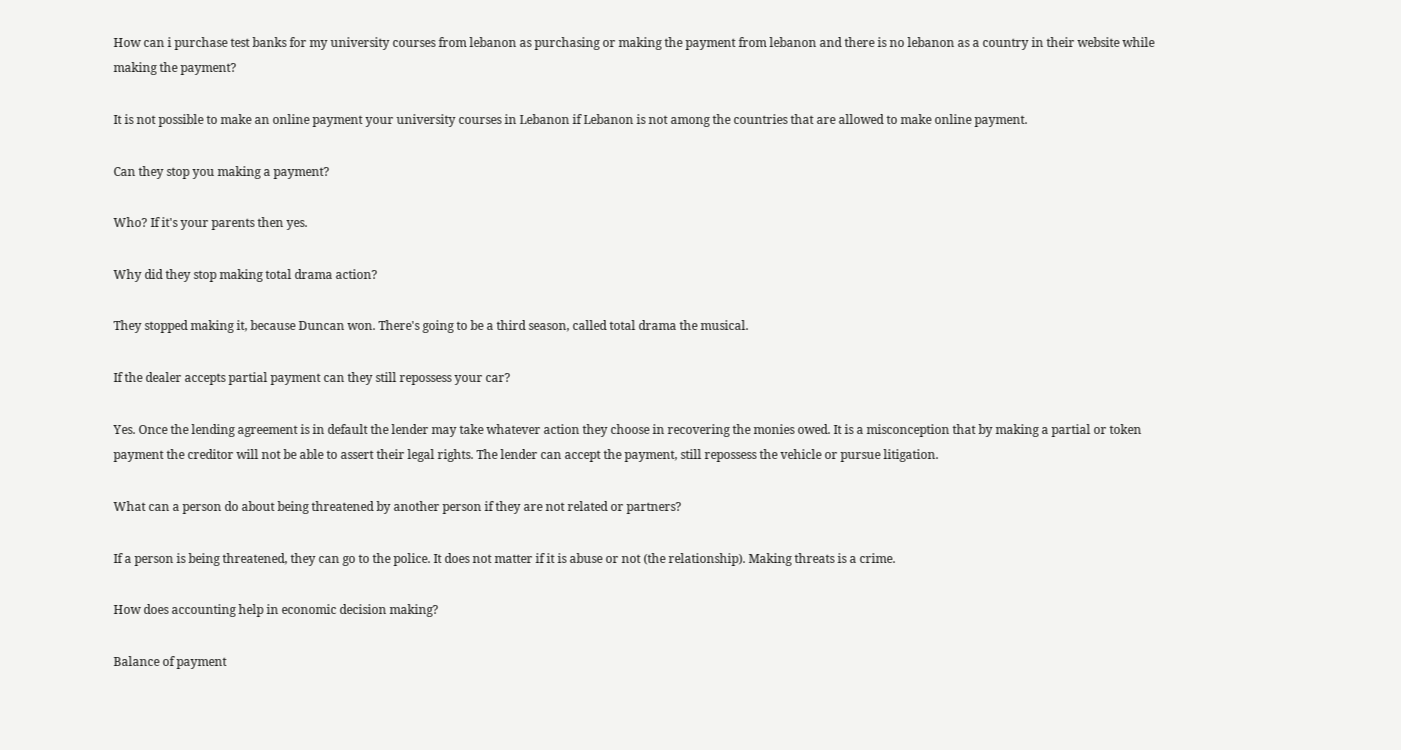How can i purchase test banks for my university courses from lebanon as purchasing or making the payment from lebanon and there is no lebanon as a country in their website while making the payment?

It is not possible to make an online payment your university courses in Lebanon if Lebanon is not among the countries that are allowed to make online payment.

Can they stop you making a payment?

Who? If it's your parents then yes.

Why did they stop making total drama action?

They stopped making it, because Duncan won. There's going to be a third season, called total drama the musical.

If the dealer accepts partial payment can they still repossess your car?

Yes. Once the lending agreement is in default the lender may take whatever action they choose in recovering the monies owed. It is a misconception that by making a partial or token payment the creditor will not be able to assert their legal rights. The lender can accept the payment, still repossess the vehicle or pursue litigation.

What can a person do about being threatened by another person if they are not related or partners?

If a person is being threatened, they can go to the police. It does not matter if it is abuse or not (the relationship). Making threats is a crime.

How does accounting help in economic decision making?

Balance of payment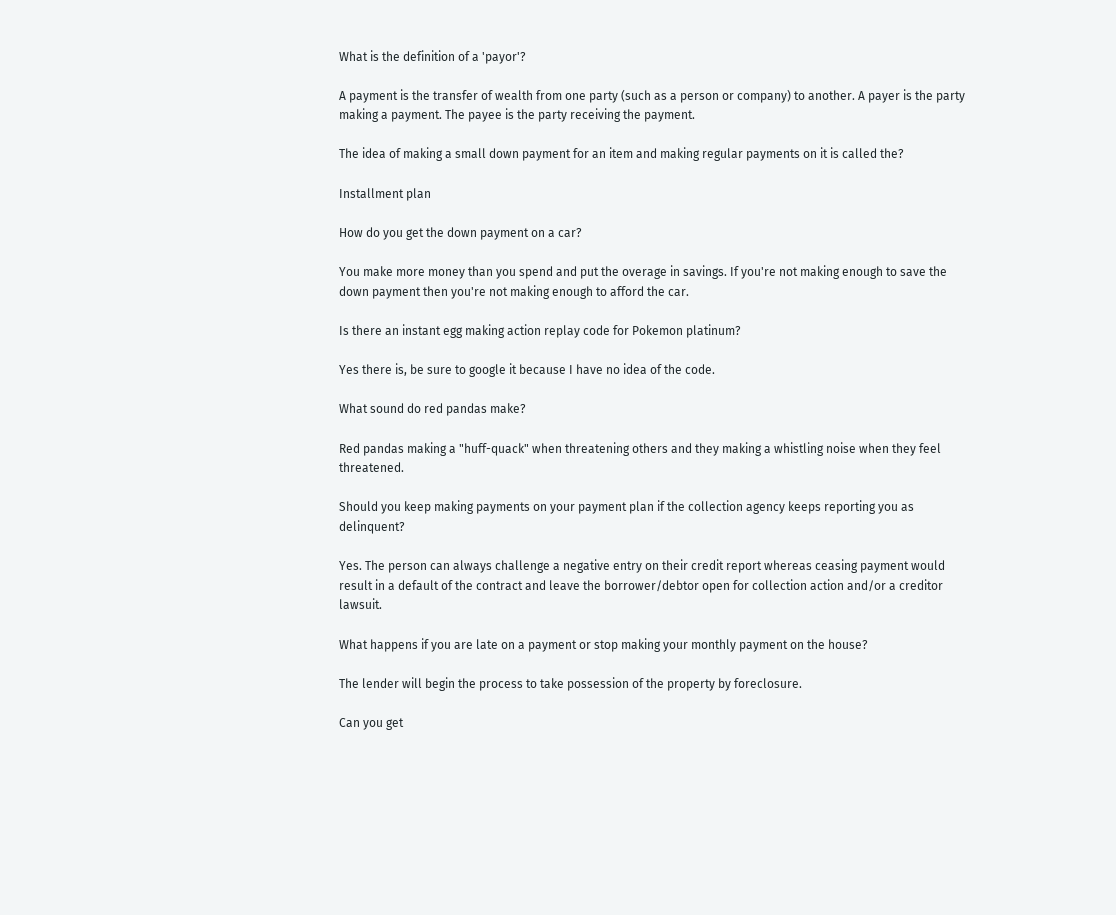What is the definition of a 'payor'?

A payment is the transfer of wealth from one party (such as a person or company) to another. A payer is the party making a payment. The payee is the party receiving the payment.

The idea of making a small down payment for an item and making regular payments on it is called the?

Installment plan

How do you get the down payment on a car?

You make more money than you spend and put the overage in savings. If you're not making enough to save the down payment then you're not making enough to afford the car.

Is there an instant egg making action replay code for Pokemon platinum?

Yes there is, be sure to google it because I have no idea of the code.

What sound do red pandas make?

Red pandas making a "huff-quack" when threatening others and they making a whistling noise when they feel threatened.

Should you keep making payments on your payment plan if the collection agency keeps reporting you as delinquent?

Yes. The person can always challenge a negative entry on their credit report whereas ceasing payment would result in a default of the contract and leave the borrower/debtor open for collection action and/or a creditor lawsuit.

What happens if you are late on a payment or stop making your monthly payment on the house?

The lender will begin the process to take possession of the property by foreclosure.

Can you get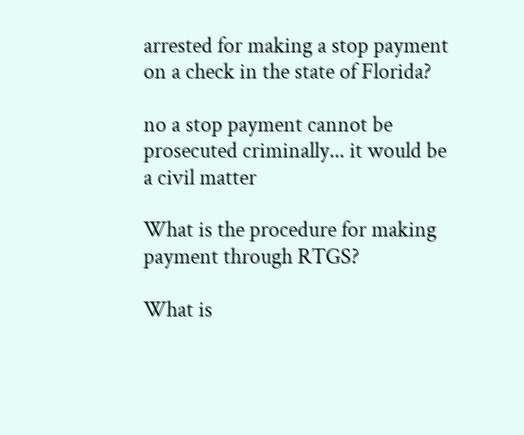arrested for making a stop payment on a check in the state of Florida?

no a stop payment cannot be prosecuted criminally... it would be a civil matter

What is the procedure for making payment through RTGS?

What is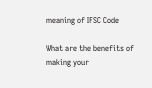meaning of IFSC Code

What are the benefits of making your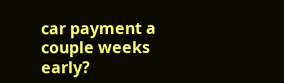car payment a couple weeks early?